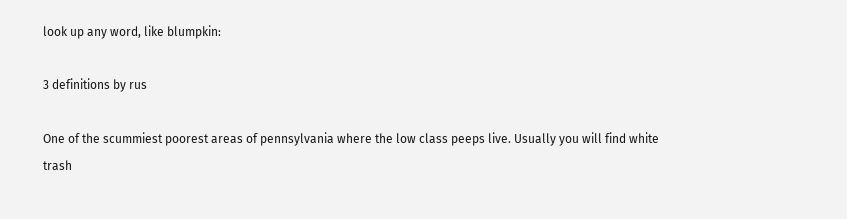look up any word, like blumpkin:

3 definitions by rus

One of the scummiest poorest areas of pennsylvania where the low class peeps live. Usually you will find white trash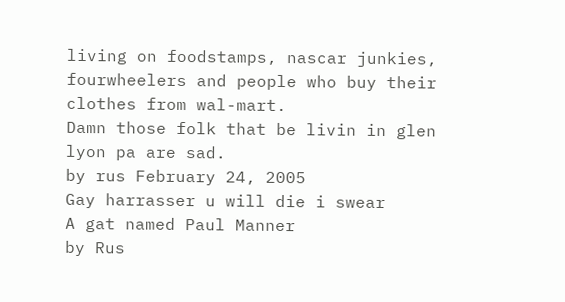living on foodstamps, nascar junkies, fourwheelers and people who buy their clothes from wal-mart.
Damn those folk that be livin in glen lyon pa are sad.
by rus February 24, 2005
Gay harrasser u will die i swear
A gat named Paul Manner
by Rus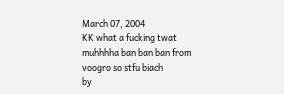March 07, 2004
KK what a fucking twat muhhhha ban ban ban from voogro so stfu biach
by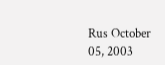Rus October 05, 2003